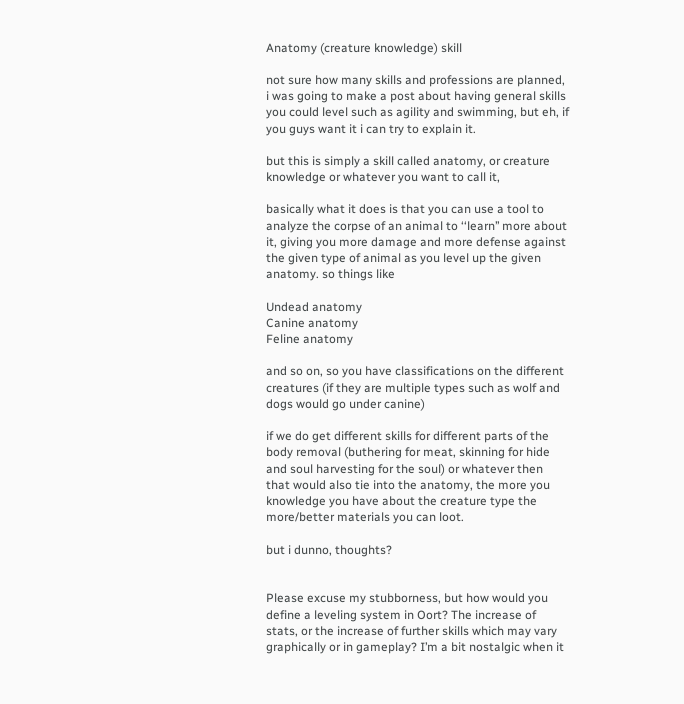Anatomy (creature knowledge) skill

not sure how many skills and professions are planned, i was going to make a post about having general skills you could level such as agility and swimming, but eh, if you guys want it i can try to explain it.

but this is simply a skill called anatomy, or creature knowledge or whatever you want to call it,

basically what it does is that you can use a tool to analyze the corpse of an animal to ‘‘learn’’ more about it, giving you more damage and more defense against the given type of animal as you level up the given anatomy. so things like

Undead anatomy
Canine anatomy
Feline anatomy

and so on, so you have classifications on the different creatures (if they are multiple types such as wolf and dogs would go under canine)

if we do get different skills for different parts of the body removal (buthering for meat, skinning for hide and soul harvesting for the soul) or whatever then that would also tie into the anatomy, the more you knowledge you have about the creature type the more/better materials you can loot.

but i dunno, thoughts?


Please excuse my stubborness, but how would you define a leveling system in Oort? The increase of stats, or the increase of further skills which may vary graphically or in gameplay? I’m a bit nostalgic when it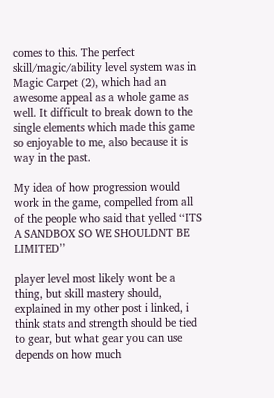comes to this. The perfect skill/magic/ability level system was in Magic Carpet (2), which had an awesome appeal as a whole game as well. It difficult to break down to the single elements which made this game so enjoyable to me, also because it is way in the past.

My idea of how progression would work in the game, compelled from all of the people who said that yelled ‘‘ITS A SANDBOX SO WE SHOULDNT BE LIMITED’’

player level most likely wont be a thing, but skill mastery should, explained in my other post i linked, i think stats and strength should be tied to gear, but what gear you can use depends on how much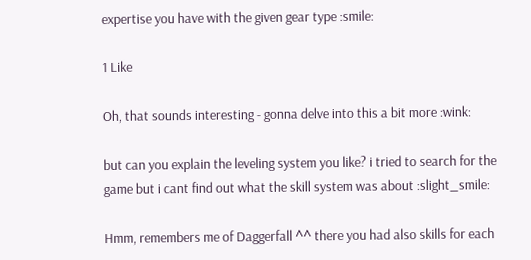expertise you have with the given gear type :smile:

1 Like

Oh, that sounds interesting - gonna delve into this a bit more :wink:

but can you explain the leveling system you like? i tried to search for the game but i cant find out what the skill system was about :slight_smile:

Hmm, remembers me of Daggerfall ^^ there you had also skills for each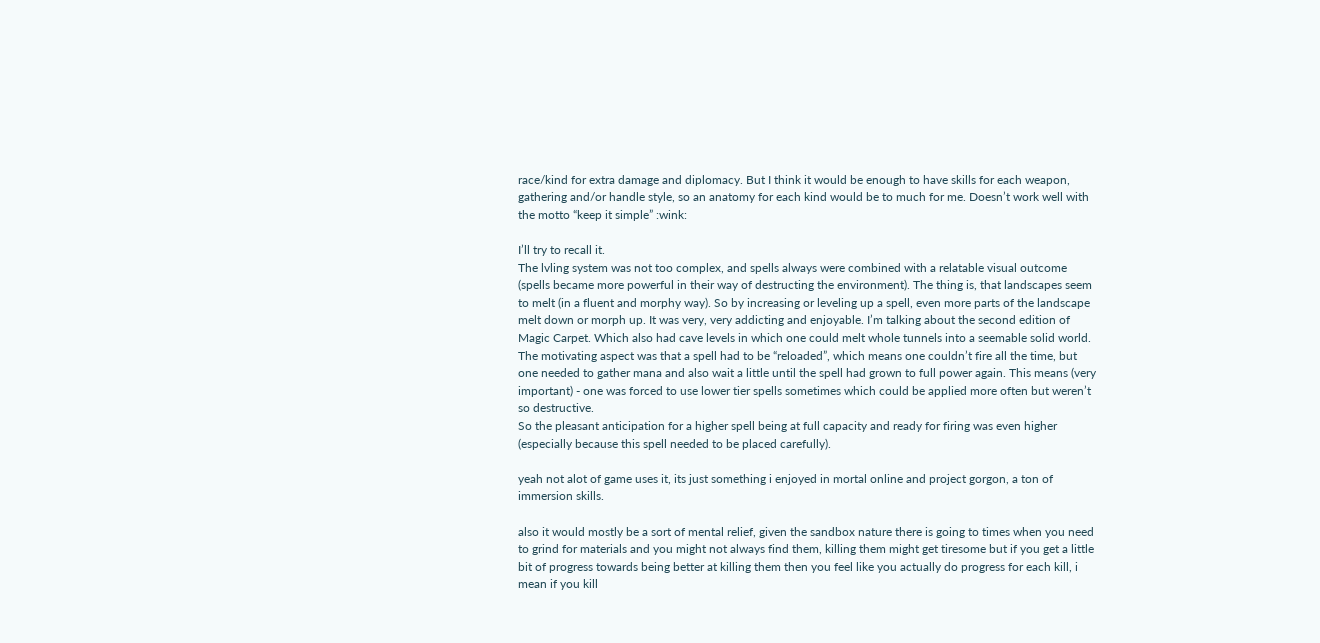race/kind for extra damage and diplomacy. But I think it would be enough to have skills for each weapon, gathering and/or handle style, so an anatomy for each kind would be to much for me. Doesn’t work well with the motto “keep it simple” :wink:

I’ll try to recall it.
The lvling system was not too complex, and spells always were combined with a relatable visual outcome (spells became more powerful in their way of destructing the environment). The thing is, that landscapes seem to melt (in a fluent and morphy way). So by increasing or leveling up a spell, even more parts of the landscape melt down or morph up. It was very, very addicting and enjoyable. I’m talking about the second edition of Magic Carpet. Which also had cave levels in which one could melt whole tunnels into a seemable solid world.
The motivating aspect was that a spell had to be “reloaded”, which means one couldn’t fire all the time, but one needed to gather mana and also wait a little until the spell had grown to full power again. This means (very important) - one was forced to use lower tier spells sometimes which could be applied more often but weren’t so destructive.
So the pleasant anticipation for a higher spell being at full capacity and ready for firing was even higher (especially because this spell needed to be placed carefully).

yeah not alot of game uses it, its just something i enjoyed in mortal online and project gorgon, a ton of immersion skills.

also it would mostly be a sort of mental relief, given the sandbox nature there is going to times when you need to grind for materials and you might not always find them, killing them might get tiresome but if you get a little bit of progress towards being better at killing them then you feel like you actually do progress for each kill, i mean if you kill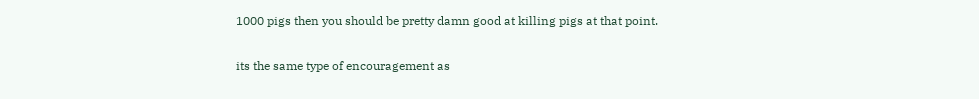1000 pigs then you should be pretty damn good at killing pigs at that point.

its the same type of encouragement as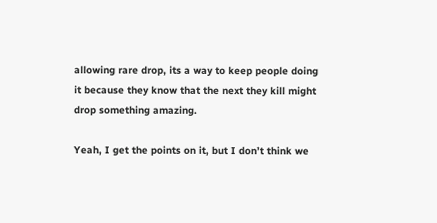allowing rare drop, its a way to keep people doing it because they know that the next they kill might drop something amazing.

Yeah, I get the points on it, but I don’t think we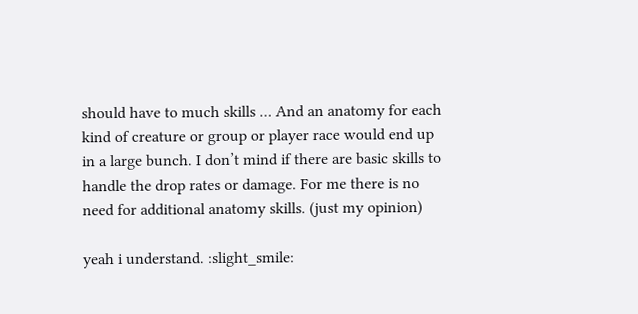should have to much skills … And an anatomy for each kind of creature or group or player race would end up in a large bunch. I don’t mind if there are basic skills to handle the drop rates or damage. For me there is no need for additional anatomy skills. (just my opinion)

yeah i understand. :slight_smile: